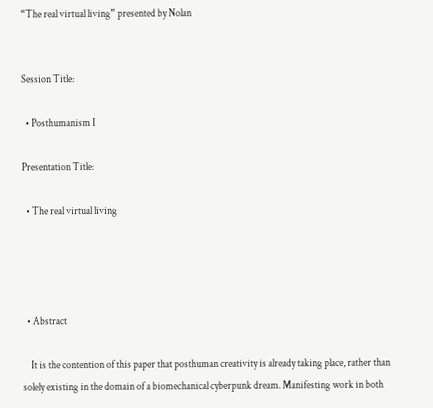“The real virtual living” presented by Nolan


Session Title:

  • Posthumanism I

Presentation Title:

  • The real virtual living




  • Abstract

    It is the contention of this paper that posthuman creativity is already taking place, rather than solely existing in the domain of a biomechanical cyberpunk dream. Manifesting work in both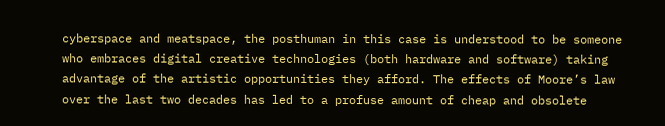cyberspace and meatspace, the posthuman in this case is understood to be someone who embraces digital creative technologies (both hardware and software) taking advantage of the artistic opportunities they afford. The effects of Moore’s law over the last two decades has led to a profuse amount of cheap and obsolete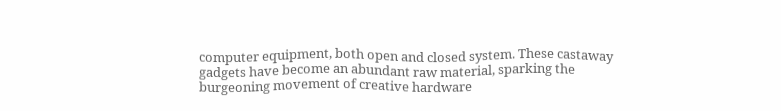computer equipment, both open and closed system. These castaway gadgets have become an abundant raw material, sparking the burgeoning movement of creative hardware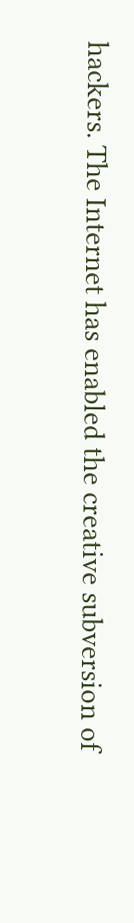hackers. The Internet has enabled the creative subversion of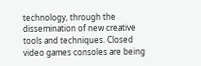technology, through the dissemination of new creative tools and techniques. Closed video games consoles are being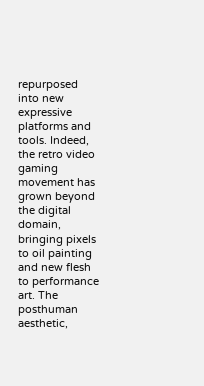repurposed into new expressive platforms and tools. Indeed, the retro video gaming movement has grown beyond the digital domain, bringing pixels to oil painting and new flesh to performance art. The posthuman aesthetic,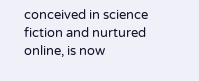conceived in science fiction and nurtured online, is now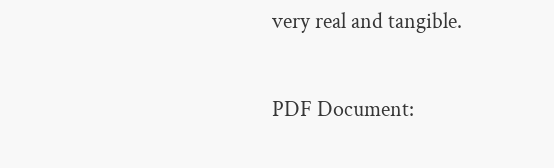very real and tangible.

PDF Document: